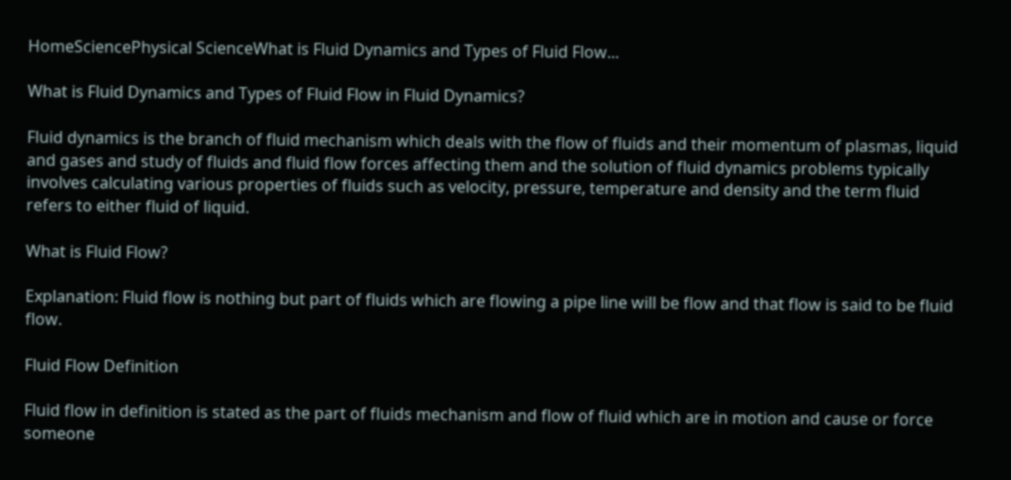HomeSciencePhysical ScienceWhat is Fluid Dynamics and Types of Fluid Flow...

What is Fluid Dynamics and Types of Fluid Flow in Fluid Dynamics?

Fluid dynamics is the branch of fluid mechanism which deals with the flow of fluids and their momentum of plasmas, liquid and gases and study of fluids and fluid flow forces affecting them and the solution of fluid dynamics problems typically involves calculating various properties of fluids such as velocity, pressure, temperature and density and the term fluid refers to either fluid of liquid.

What is Fluid Flow?

Explanation: Fluid flow is nothing but part of fluids which are flowing a pipe line will be flow and that flow is said to be fluid flow.

Fluid Flow Definition

Fluid flow in definition is stated as the part of fluids mechanism and flow of fluid which are in motion and cause or force someone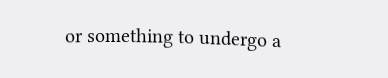or something to undergo a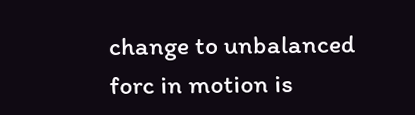change to unbalanced forc in motion is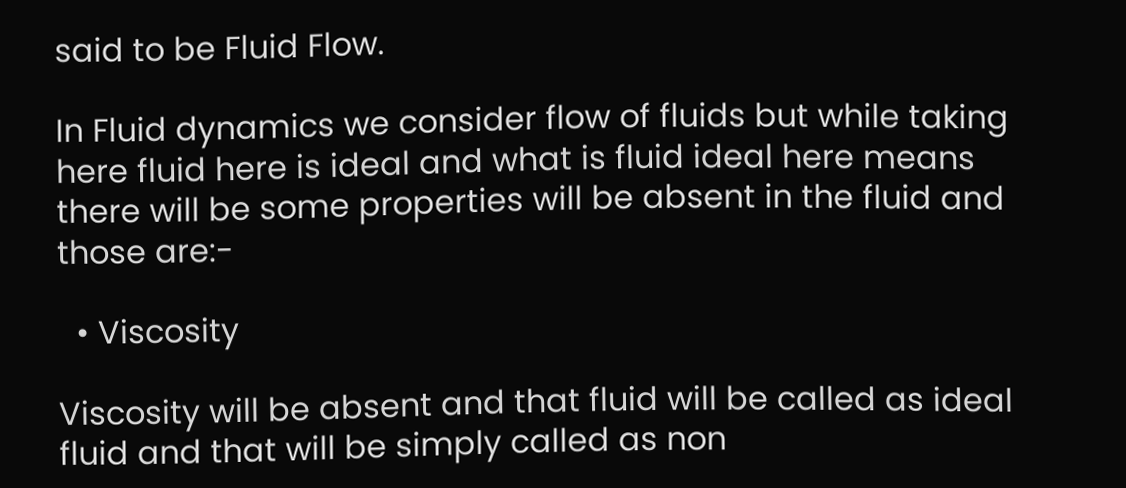said to be Fluid Flow.

In Fluid dynamics we consider flow of fluids but while taking here fluid here is ideal and what is fluid ideal here means there will be some properties will be absent in the fluid and those are:-

  • Viscosity

Viscosity will be absent and that fluid will be called as ideal fluid and that will be simply called as non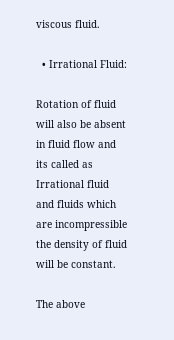viscous fluid.

  • Irrational Fluid:

Rotation of fluid will also be absent in fluid flow and its called as Irrational fluid and fluids which are incompressible the density of fluid will be constant.

The above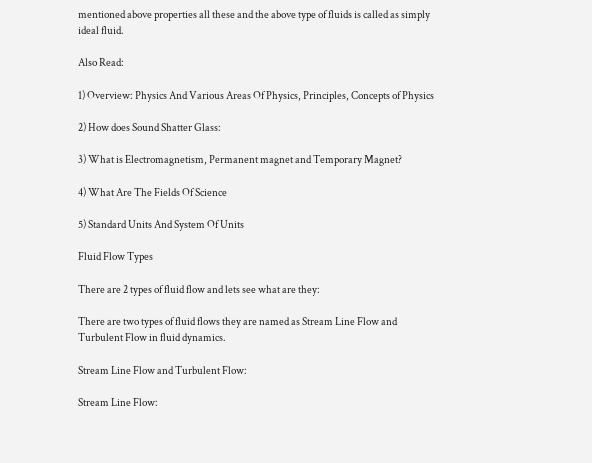mentioned above properties all these and the above type of fluids is called as simply ideal fluid.

Also Read:

1) Overview: Physics And Various Areas Of Physics, Principles, Concepts of Physics

2) How does Sound Shatter Glass:

3) What is Electromagnetism, Permanent magnet and Temporary Magnet?

4) What Are The Fields Of Science

5) Standard Units And System Of Units

Fluid Flow Types

There are 2 types of fluid flow and lets see what are they:

There are two types of fluid flows they are named as Stream Line Flow and Turbulent Flow in fluid dynamics.

Stream Line Flow and Turbulent Flow:

Stream Line Flow: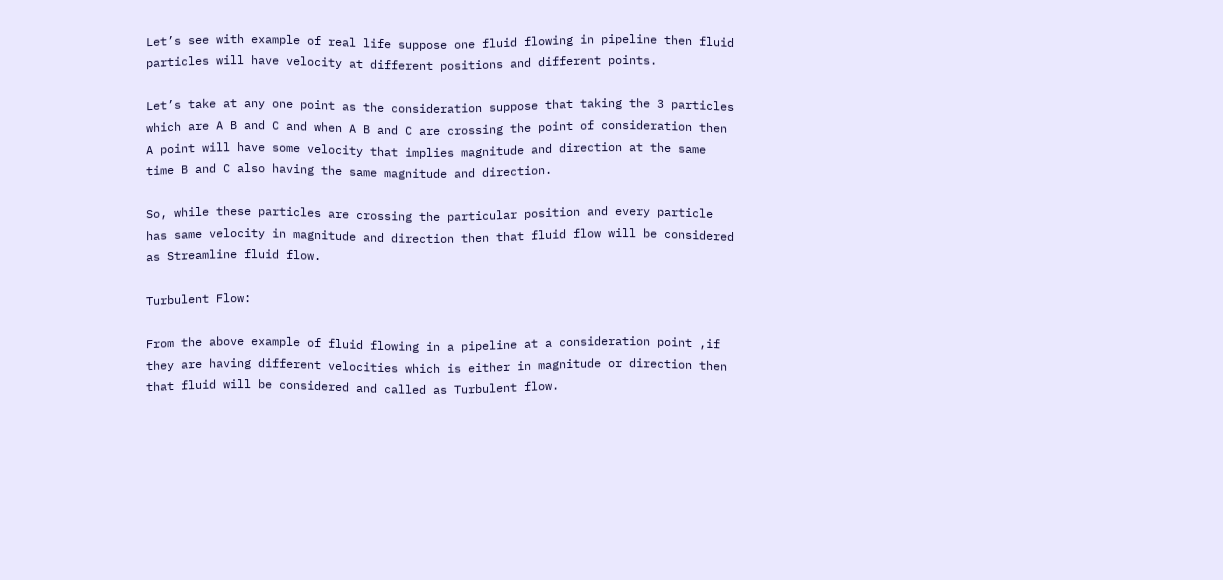Let’s see with example of real life suppose one fluid flowing in pipeline then fluid particles will have velocity at different positions and different points.

Let’s take at any one point as the consideration suppose that taking the 3 particles which are A B and C and when A B and C are crossing the point of consideration then A point will have some velocity that implies magnitude and direction at the same time B and C also having the same magnitude and direction.

So, while these particles are crossing the particular position and every particle has same velocity in magnitude and direction then that fluid flow will be considered as Streamline fluid flow.

Turbulent Flow:

From the above example of fluid flowing in a pipeline at a consideration point ,if they are having different velocities which is either in magnitude or direction then that fluid will be considered and called as Turbulent flow.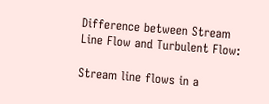Difference between Stream Line Flow and Turbulent Flow:

Stream line flows in a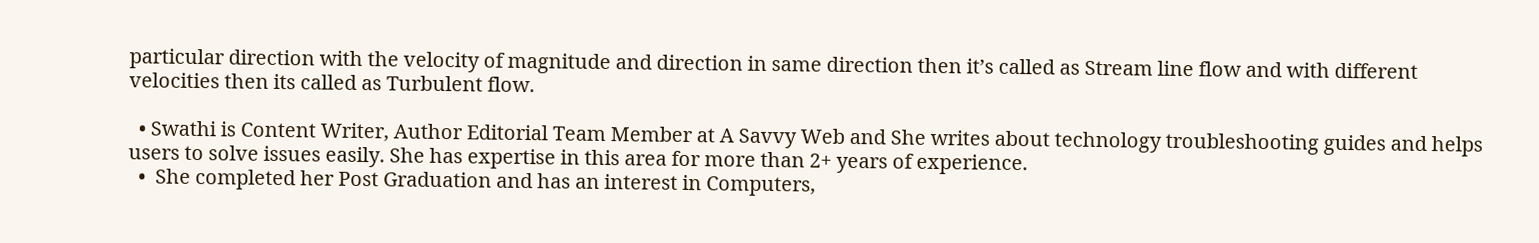particular direction with the velocity of magnitude and direction in same direction then it’s called as Stream line flow and with different velocities then its called as Turbulent flow.

  • Swathi is Content Writer, Author Editorial Team Member at A Savvy Web and She writes about technology troubleshooting guides and helps users to solve issues easily. She has expertise in this area for more than 2+ years of experience.
  •  She completed her Post Graduation and has an interest in Computers,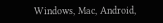Windows, Mac, Android,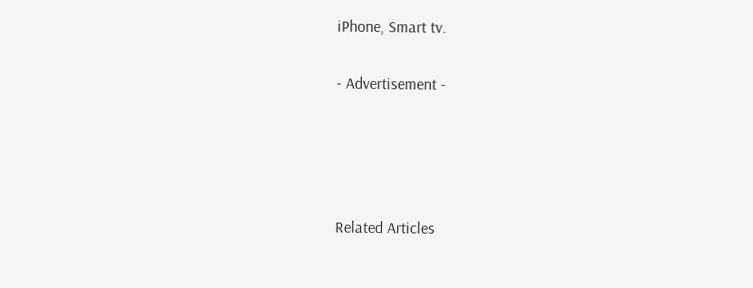iPhone, Smart tv.

- Advertisement -




Related Articles